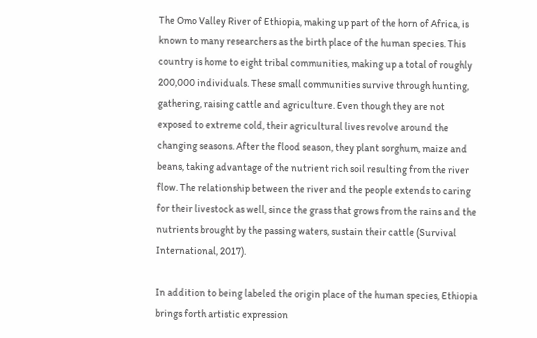The Omo Valley River of Ethiopia, making up part of the horn of Africa, is known to many researchers as the birth place of the human species. This country is home to eight tribal communities, making up a total of roughly 200,000 individuals. These small communities survive through hunting, gathering, raising cattle and agriculture. Even though they are not exposed to extreme cold, their agricultural lives revolve around the changing seasons. After the flood season, they plant sorghum, maize and beans, taking advantage of the nutrient rich soil resulting from the river flow. The relationship between the river and the people extends to caring for their livestock as well, since the grass that grows from the rains and the nutrients brought by the passing waters, sustain their cattle (Survival International, 2017).

In addition to being labeled the origin place of the human species, Ethiopia brings forth artistic expression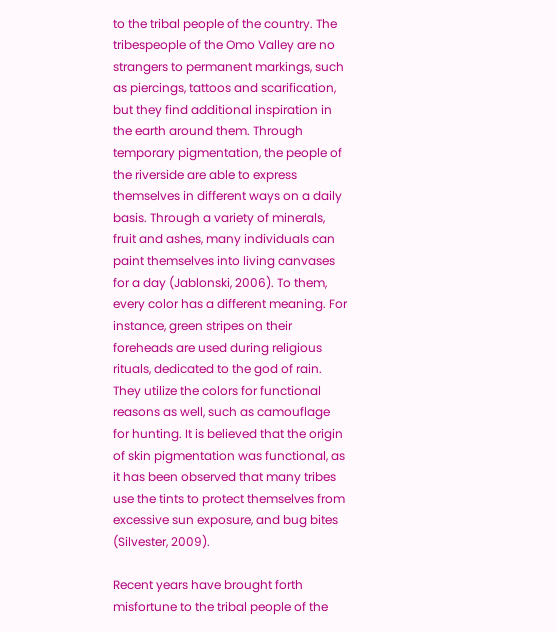to the tribal people of the country. The tribespeople of the Omo Valley are no strangers to permanent markings, such as piercings, tattoos and scarification, but they find additional inspiration in the earth around them. Through temporary pigmentation, the people of the riverside are able to express themselves in different ways on a daily basis. Through a variety of minerals, fruit and ashes, many individuals can paint themselves into living canvases for a day (Jablonski, 2006). To them, every color has a different meaning. For instance, green stripes on their foreheads are used during religious rituals, dedicated to the god of rain. They utilize the colors for functional reasons as well, such as camouflage for hunting. It is believed that the origin of skin pigmentation was functional, as it has been observed that many tribes use the tints to protect themselves from excessive sun exposure, and bug bites (Silvester, 2009).

Recent years have brought forth misfortune to the tribal people of the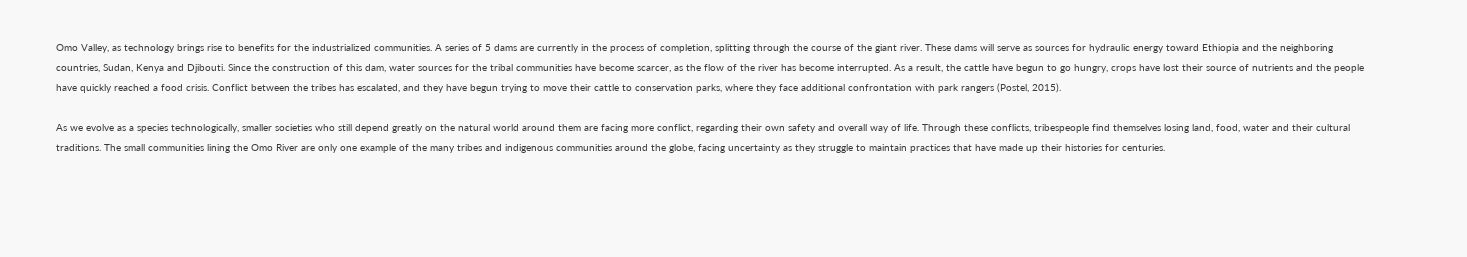Omo Valley, as technology brings rise to benefits for the industrialized communities. A series of 5 dams are currently in the process of completion, splitting through the course of the giant river. These dams will serve as sources for hydraulic energy toward Ethiopia and the neighboring countries, Sudan, Kenya and Djibouti. Since the construction of this dam, water sources for the tribal communities have become scarcer, as the flow of the river has become interrupted. As a result, the cattle have begun to go hungry, crops have lost their source of nutrients and the people have quickly reached a food crisis. Conflict between the tribes has escalated, and they have begun trying to move their cattle to conservation parks, where they face additional confrontation with park rangers (Postel, 2015).

As we evolve as a species technologically, smaller societies who still depend greatly on the natural world around them are facing more conflict, regarding their own safety and overall way of life. Through these conflicts, tribespeople find themselves losing land, food, water and their cultural traditions. The small communities lining the Omo River are only one example of the many tribes and indigenous communities around the globe, facing uncertainty as they struggle to maintain practices that have made up their histories for centuries.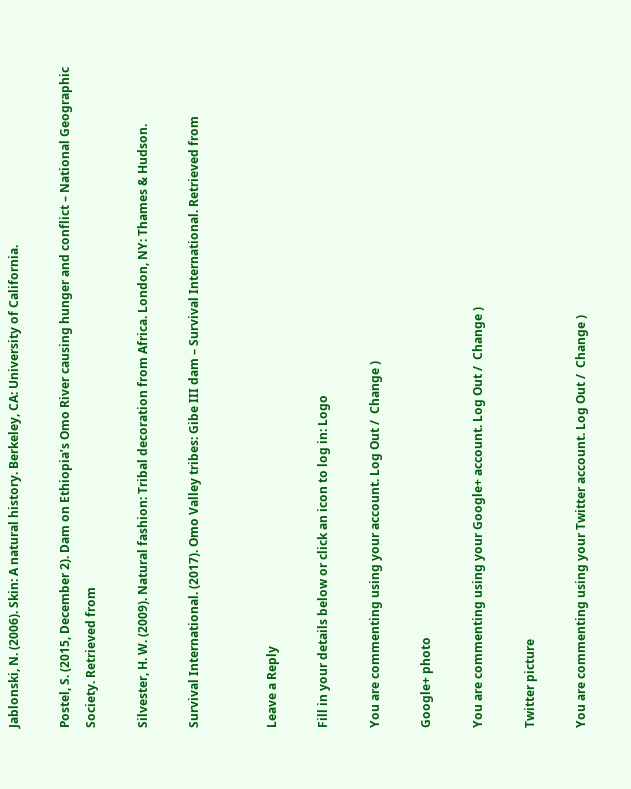Jablonski, N. (2006). Skin: A natural history. Berkeley, CA: University of California.

Postel, S. (2015, December 2). Dam on Ethiopia’s Omo River causing hunger and conflict – National Geographic Society. Retrieved from

Silvester, H. W. (2009). Natural fashion: Tribal decoration from Africa. London, NY: Thames & Hudson.

Survival International. (2017). Omo Valley tribes: Gibe III dam – Survival International. Retrieved from


Leave a Reply

Fill in your details below or click an icon to log in: Logo

You are commenting using your account. Log Out /  Change )

Google+ photo

You are commenting using your Google+ account. Log Out /  Change )

Twitter picture

You are commenting using your Twitter account. Log Out /  Change )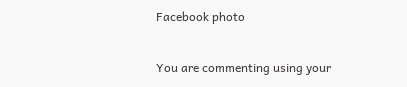Facebook photo

You are commenting using your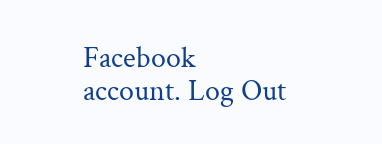Facebook account. Log Out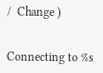/  Change )


Connecting to %s